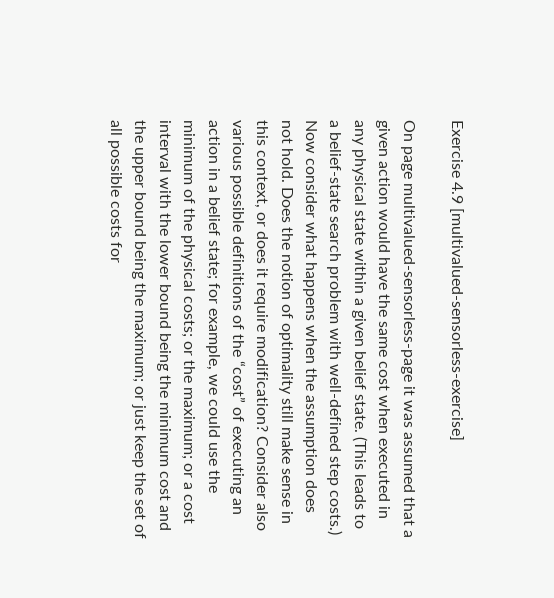Exercise 4.9 [multivalued-sensorless-exercise]

On page multivalued-sensorless-page it was assumed that a given action would have the same cost when executed in any physical state within a given belief state. (This leads to a belief-state search problem with well-defined step costs.) Now consider what happens when the assumption does not hold. Does the notion of optimality still make sense in this context, or does it require modification? Consider also various possible definitions of the “cost” of executing an action in a belief state; for example, we could use the minimum of the physical costs; or the maximum; or a cost interval with the lower bound being the minimum cost and the upper bound being the maximum; or just keep the set of all possible costs for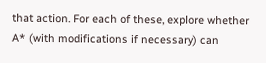that action. For each of these, explore whether A* (with modifications if necessary) can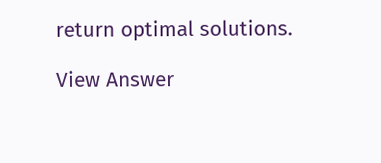return optimal solutions.

View Answer